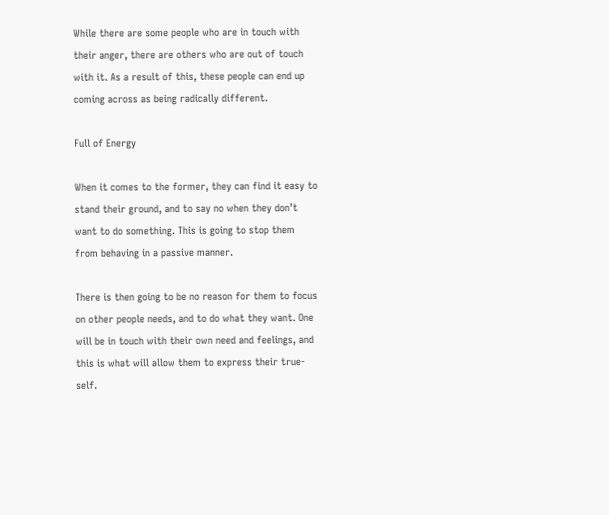While there are some people who are in touch with their anger, there are others who are out of touch with it. As a result of this, these people can end up coming across as being radically different.

Full of Energy

When it comes to the former, they can find it easy to stand their ground, and to say no when they don’t want to do something. This is going to stop them from behaving in a passive manner.

There is then going to be no reason for them to focus on other people needs, and to do what they want. One will be in touch with their own need and feelings, and this is what will allow them to express their true-self.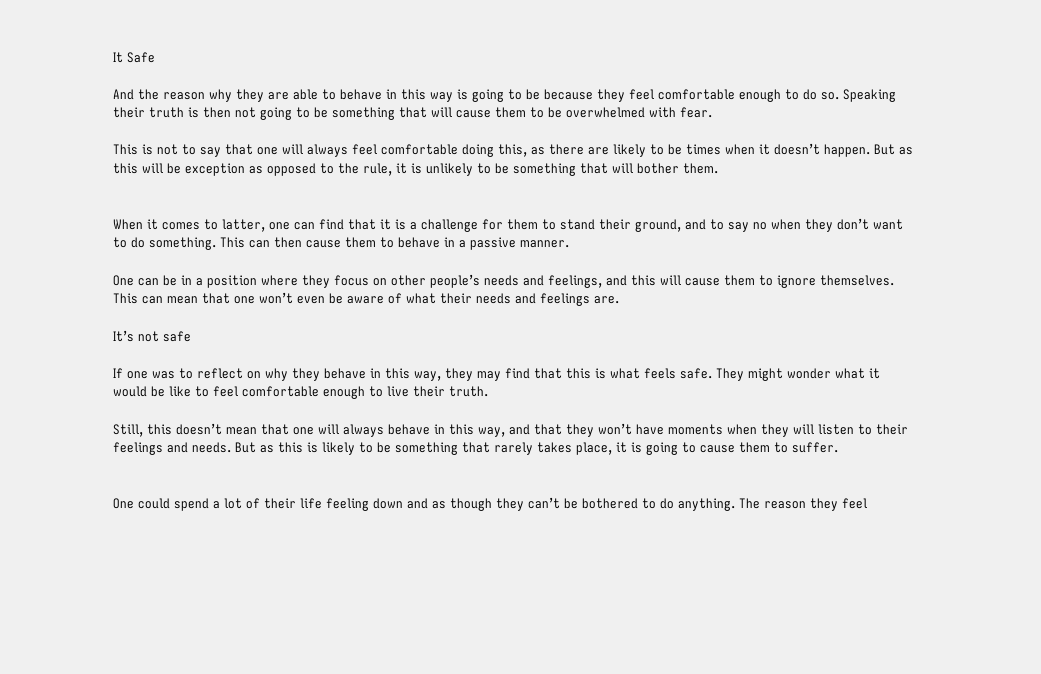It Safe

And the reason why they are able to behave in this way is going to be because they feel comfortable enough to do so. Speaking their truth is then not going to be something that will cause them to be overwhelmed with fear.

This is not to say that one will always feel comfortable doing this, as there are likely to be times when it doesn’t happen. But as this will be exception as opposed to the rule, it is unlikely to be something that will bother them.


When it comes to latter, one can find that it is a challenge for them to stand their ground, and to say no when they don’t want to do something. This can then cause them to behave in a passive manner.

One can be in a position where they focus on other people’s needs and feelings, and this will cause them to ignore themselves. This can mean that one won’t even be aware of what their needs and feelings are.

It’s not safe

If one was to reflect on why they behave in this way, they may find that this is what feels safe. They might wonder what it would be like to feel comfortable enough to live their truth.

Still, this doesn’t mean that one will always behave in this way, and that they won’t have moments when they will listen to their feelings and needs. But as this is likely to be something that rarely takes place, it is going to cause them to suffer.


One could spend a lot of their life feeling down and as though they can’t be bothered to do anything. The reason they feel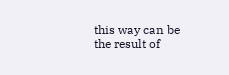this way can be the result of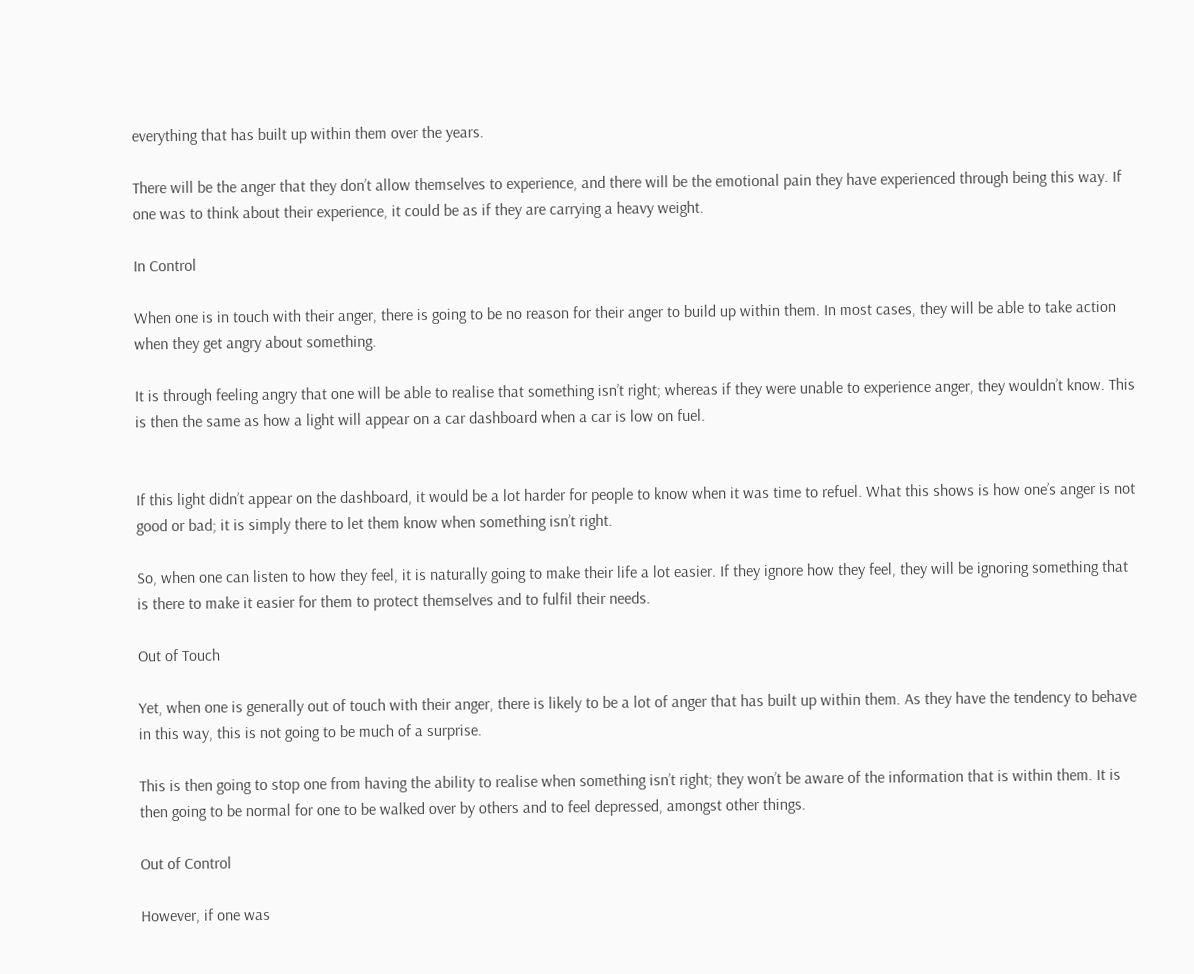everything that has built up within them over the years.

There will be the anger that they don’t allow themselves to experience, and there will be the emotional pain they have experienced through being this way. If one was to think about their experience, it could be as if they are carrying a heavy weight.

In Control

When one is in touch with their anger, there is going to be no reason for their anger to build up within them. In most cases, they will be able to take action when they get angry about something.

It is through feeling angry that one will be able to realise that something isn’t right; whereas if they were unable to experience anger, they wouldn’t know. This is then the same as how a light will appear on a car dashboard when a car is low on fuel.


If this light didn’t appear on the dashboard, it would be a lot harder for people to know when it was time to refuel. What this shows is how one’s anger is not good or bad; it is simply there to let them know when something isn’t right.

So, when one can listen to how they feel, it is naturally going to make their life a lot easier. If they ignore how they feel, they will be ignoring something that is there to make it easier for them to protect themselves and to fulfil their needs.

Out of Touch

Yet, when one is generally out of touch with their anger, there is likely to be a lot of anger that has built up within them. As they have the tendency to behave in this way, this is not going to be much of a surprise.

This is then going to stop one from having the ability to realise when something isn’t right; they won’t be aware of the information that is within them. It is then going to be normal for one to be walked over by others and to feel depressed, amongst other things.

Out of Control

However, if one was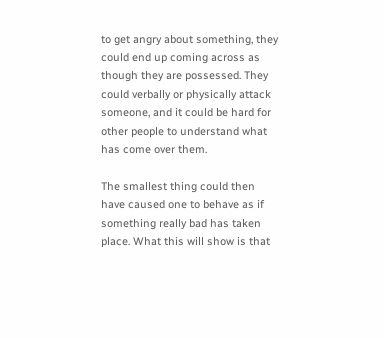to get angry about something, they could end up coming across as though they are possessed. They could verbally or physically attack someone, and it could be hard for other people to understand what has come over them.

The smallest thing could then have caused one to behave as if something really bad has taken place. What this will show is that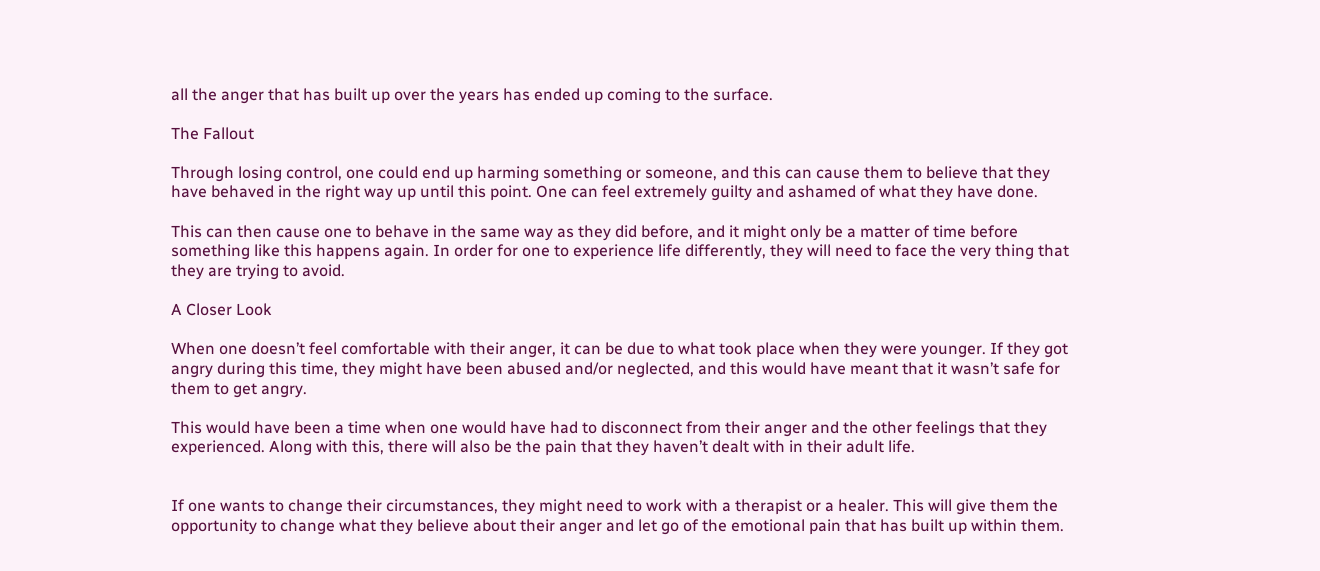all the anger that has built up over the years has ended up coming to the surface.

The Fallout

Through losing control, one could end up harming something or someone, and this can cause them to believe that they have behaved in the right way up until this point. One can feel extremely guilty and ashamed of what they have done.

This can then cause one to behave in the same way as they did before, and it might only be a matter of time before something like this happens again. In order for one to experience life differently, they will need to face the very thing that they are trying to avoid.

A Closer Look

When one doesn’t feel comfortable with their anger, it can be due to what took place when they were younger. If they got angry during this time, they might have been abused and/or neglected, and this would have meant that it wasn’t safe for them to get angry.

This would have been a time when one would have had to disconnect from their anger and the other feelings that they experienced. Along with this, there will also be the pain that they haven’t dealt with in their adult life.


If one wants to change their circumstances, they might need to work with a therapist or a healer. This will give them the opportunity to change what they believe about their anger and let go of the emotional pain that has built up within them.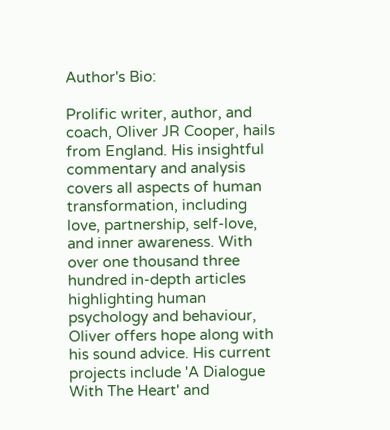Author's Bio:

Prolific writer, author, and coach, Oliver JR Cooper, hails from England. His insightful commentary and analysis covers all aspects of human transformation, including love, partnership, self-love, and inner awareness. With over one thousand three hundred in-depth articles highlighting human psychology and behaviour, Oliver offers hope along with his sound advice. His current projects include 'A Dialogue With The Heart' and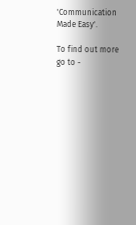'Communication Made Easy'.

To find out more go to -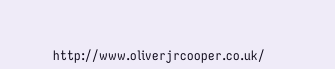http://www.oliverjrcooper.co.uk/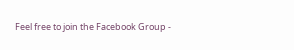Feel free to join the Facebook Group -